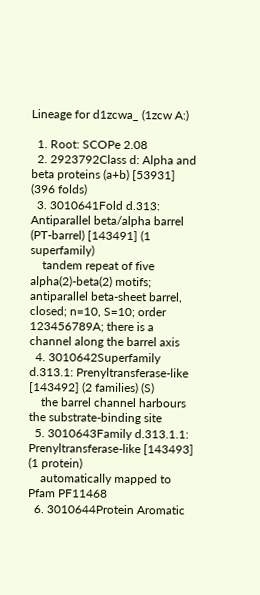Lineage for d1zcwa_ (1zcw A:)

  1. Root: SCOPe 2.08
  2. 2923792Class d: Alpha and beta proteins (a+b) [53931] (396 folds)
  3. 3010641Fold d.313: Antiparallel beta/alpha barrel (PT-barrel) [143491] (1 superfamily)
    tandem repeat of five alpha(2)-beta(2) motifs; antiparallel beta-sheet barrel, closed; n=10, S=10; order 123456789A; there is a channel along the barrel axis
  4. 3010642Superfamily d.313.1: Prenyltransferase-like [143492] (2 families) (S)
    the barrel channel harbours the substrate-binding site
  5. 3010643Family d.313.1.1: Prenyltransferase-like [143493] (1 protein)
    automatically mapped to Pfam PF11468
  6. 3010644Protein Aromatic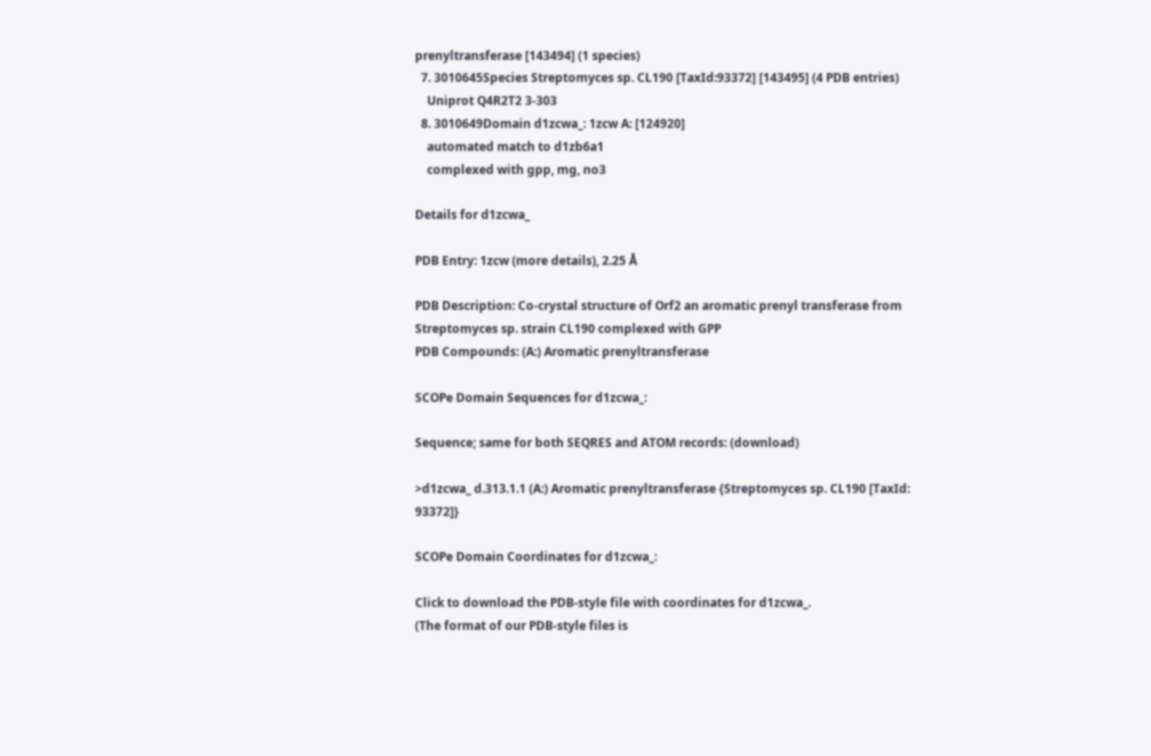prenyltransferase [143494] (1 species)
  7. 3010645Species Streptomyces sp. CL190 [TaxId:93372] [143495] (4 PDB entries)
    Uniprot Q4R2T2 3-303
  8. 3010649Domain d1zcwa_: 1zcw A: [124920]
    automated match to d1zb6a1
    complexed with gpp, mg, no3

Details for d1zcwa_

PDB Entry: 1zcw (more details), 2.25 Å

PDB Description: Co-crystal structure of Orf2 an aromatic prenyl transferase from Streptomyces sp. strain CL190 complexed with GPP
PDB Compounds: (A:) Aromatic prenyltransferase

SCOPe Domain Sequences for d1zcwa_:

Sequence; same for both SEQRES and ATOM records: (download)

>d1zcwa_ d.313.1.1 (A:) Aromatic prenyltransferase {Streptomyces sp. CL190 [TaxId: 93372]}

SCOPe Domain Coordinates for d1zcwa_:

Click to download the PDB-style file with coordinates for d1zcwa_.
(The format of our PDB-style files is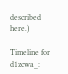described here.)

Timeline for d1zcwa_: